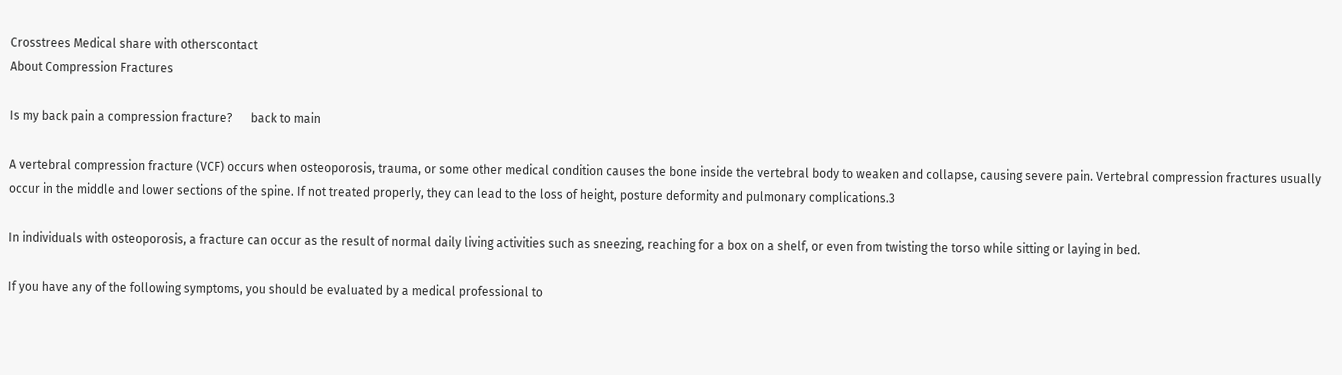Crosstrees Medical share with otherscontact
About Compression Fractures

Is my back pain a compression fracture?      back to main

A vertebral compression fracture (VCF) occurs when osteoporosis, trauma, or some other medical condition causes the bone inside the vertebral body to weaken and collapse, causing severe pain. Vertebral compression fractures usually occur in the middle and lower sections of the spine. If not treated properly, they can lead to the loss of height, posture deformity and pulmonary complications.3

In individuals with osteoporosis, a fracture can occur as the result of normal daily living activities such as sneezing, reaching for a box on a shelf, or even from twisting the torso while sitting or laying in bed.

If you have any of the following symptoms, you should be evaluated by a medical professional to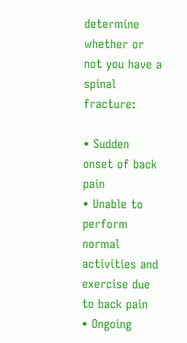determine whether or not you have a spinal fracture:

• Sudden onset of back pain
• Unable to perform normal activities and exercise due to back pain
• Ongoing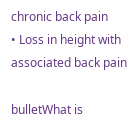chronic back pain
• Loss in height with associated back pain

bulletWhat is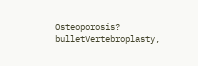Osteoporosis?
bulletVertebroplasty,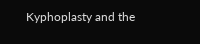Kyphoplasty and the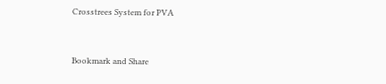Crosstrees System for PVA


Bookmark and Share